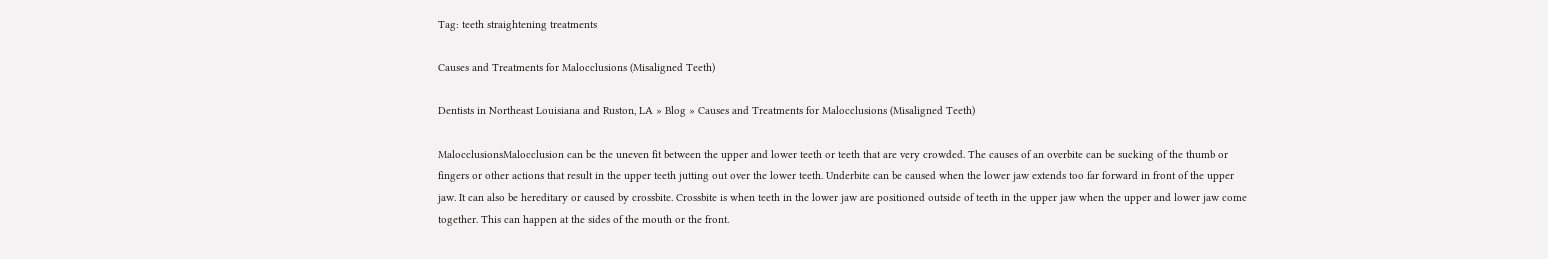Tag: teeth straightening treatments

Causes and Treatments for Malocclusions (Misaligned Teeth)

Dentists in Northeast Louisiana and Ruston, LA » Blog » Causes and Treatments for Malocclusions (Misaligned Teeth)

MalocclusionsMalocclusion can be the uneven fit between the upper and lower teeth or teeth that are very crowded. The causes of an overbite can be sucking of the thumb or fingers or other actions that result in the upper teeth jutting out over the lower teeth. Underbite can be caused when the lower jaw extends too far forward in front of the upper jaw. It can also be hereditary or caused by crossbite. Crossbite is when teeth in the lower jaw are positioned outside of teeth in the upper jaw when the upper and lower jaw come together. This can happen at the sides of the mouth or the front.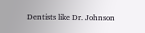Dentists like Dr. Johnson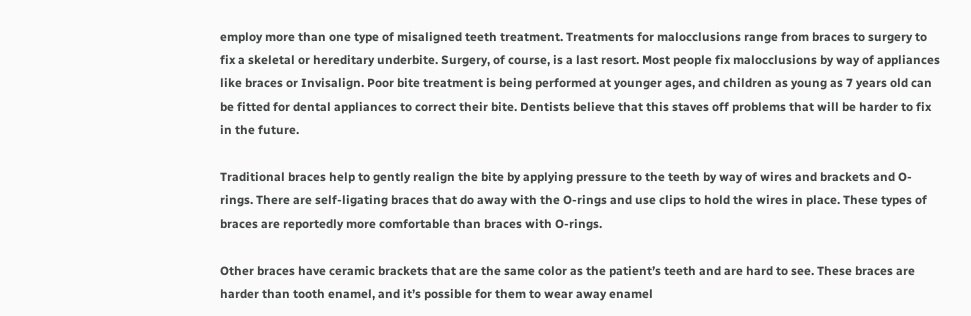employ more than one type of misaligned teeth treatment. Treatments for malocclusions range from braces to surgery to fix a skeletal or hereditary underbite. Surgery, of course, is a last resort. Most people fix malocclusions by way of appliances like braces or Invisalign. Poor bite treatment is being performed at younger ages, and children as young as 7 years old can be fitted for dental appliances to correct their bite. Dentists believe that this staves off problems that will be harder to fix in the future.

Traditional braces help to gently realign the bite by applying pressure to the teeth by way of wires and brackets and O-rings. There are self-ligating braces that do away with the O-rings and use clips to hold the wires in place. These types of braces are reportedly more comfortable than braces with O-rings.

Other braces have ceramic brackets that are the same color as the patient’s teeth and are hard to see. These braces are harder than tooth enamel, and it’s possible for them to wear away enamel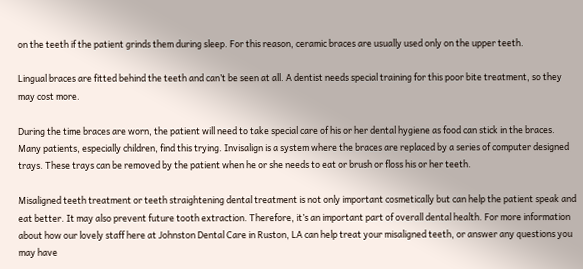on the teeth if the patient grinds them during sleep. For this reason, ceramic braces are usually used only on the upper teeth.

Lingual braces are fitted behind the teeth and can’t be seen at all. A dentist needs special training for this poor bite treatment, so they may cost more.

During the time braces are worn, the patient will need to take special care of his or her dental hygiene as food can stick in the braces. Many patients, especially children, find this trying. Invisalign is a system where the braces are replaced by a series of computer designed trays. These trays can be removed by the patient when he or she needs to eat or brush or floss his or her teeth.

Misaligned teeth treatment or teeth straightening dental treatment is not only important cosmetically but can help the patient speak and eat better. It may also prevent future tooth extraction. Therefore, it’s an important part of overall dental health. For more information about how our lovely staff here at Johnston Dental Care in Ruston, LA can help treat your misaligned teeth, or answer any questions you may have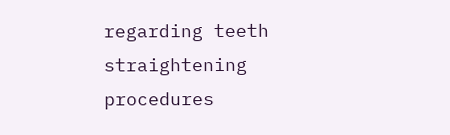regarding teeth straightening procedures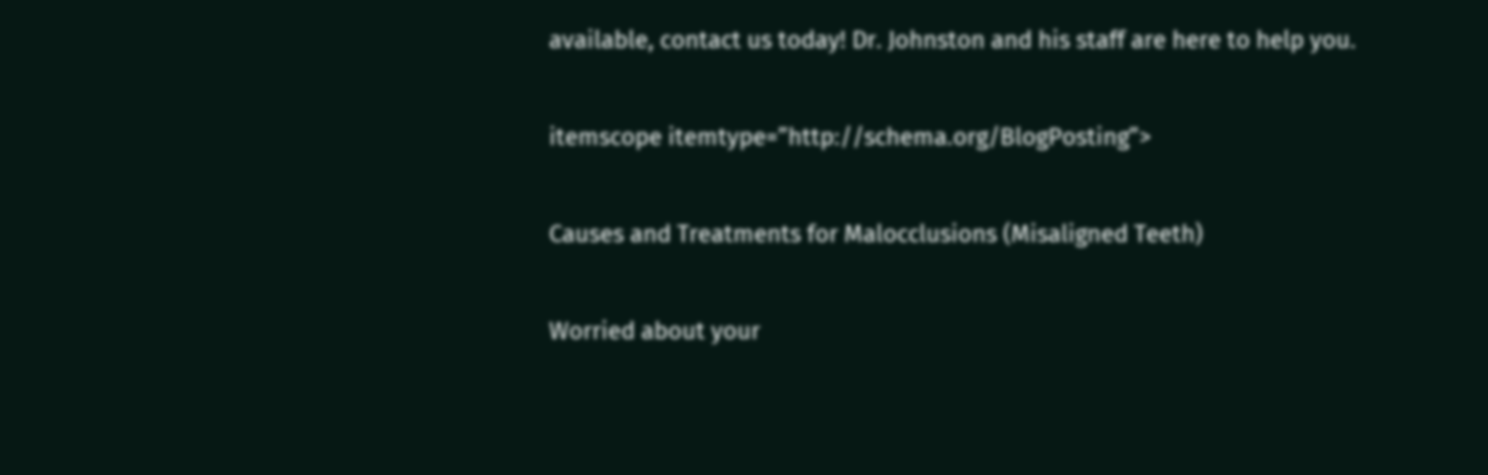available, contact us today! Dr. Johnston and his staff are here to help you.

itemscope itemtype=”http://schema.org/BlogPosting”>

Causes and Treatments for Malocclusions (Misaligned Teeth)

Worried about your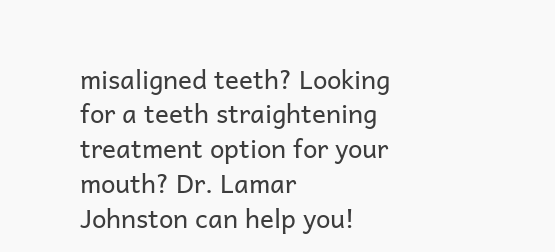misaligned teeth? Looking for a teeth straightening treatment option for your mouth? Dr. Lamar Johnston can help you!